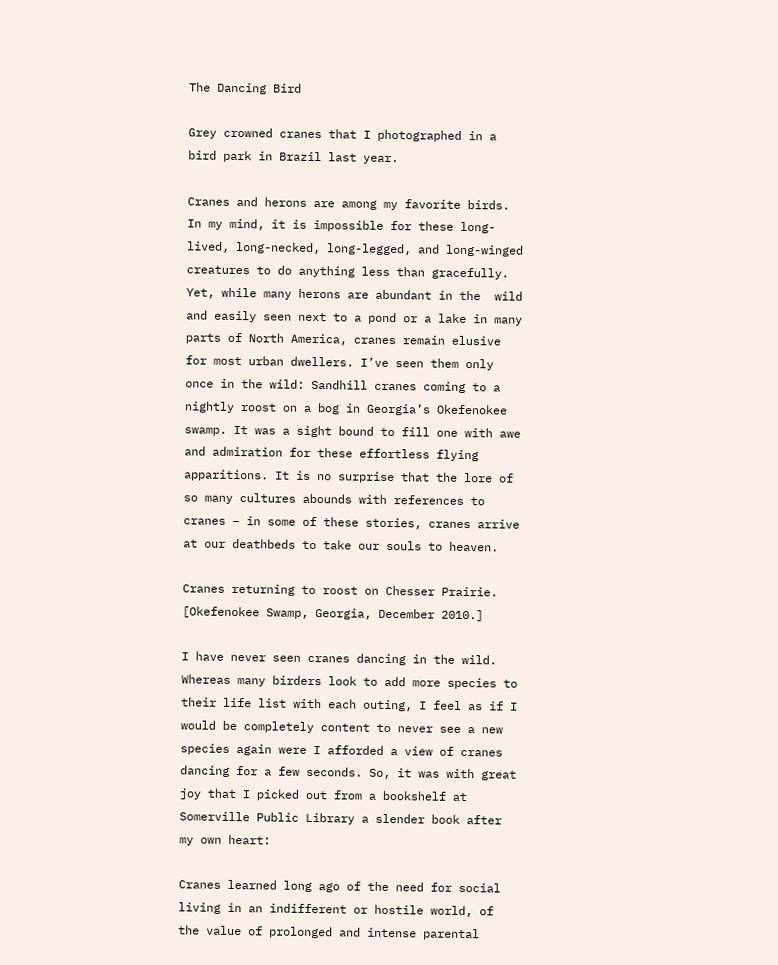The Dancing Bird

Grey crowned cranes that I photographed in a bird park in Brazil last year.

Cranes and herons are among my favorite birds. In my mind, it is impossible for these long-lived, long-necked, long-legged, and long-winged creatures to do anything less than gracefully. Yet, while many herons are abundant in the  wild and easily seen next to a pond or a lake in many parts of North America, cranes remain elusive for most urban dwellers. I’ve seen them only once in the wild: Sandhill cranes coming to a nightly roost on a bog in Georgia’s Okefenokee swamp. It was a sight bound to fill one with awe and admiration for these effortless flying apparitions. It is no surprise that the lore of so many cultures abounds with references to cranes – in some of these stories, cranes arrive at our deathbeds to take our souls to heaven.

Cranes returning to roost on Chesser Prairie. [Okefenokee Swamp, Georgia, December 2010.]

I have never seen cranes dancing in the wild. Whereas many birders look to add more species to their life list with each outing, I feel as if I would be completely content to never see a new species again were I afforded a view of cranes dancing for a few seconds. So, it was with great joy that I picked out from a bookshelf at Somerville Public Library a slender book after my own heart:

Cranes learned long ago of the need for social living in an indifferent or hostile world, of the value of prolonged and intense parental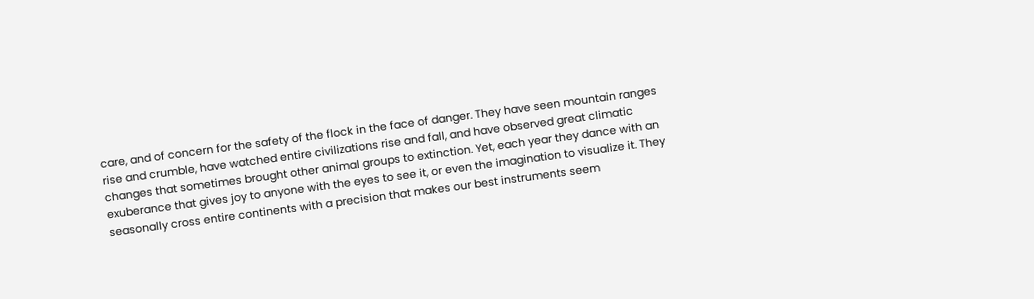care, and of concern for the safety of the flock in the face of danger. They have seen mountain ranges rise and crumble, have watched entire civilizations rise and fall, and have observed great climatic changes that sometimes brought other animal groups to extinction. Yet, each year they dance with an exuberance that gives joy to anyone with the eyes to see it, or even the imagination to visualize it. They seasonally cross entire continents with a precision that makes our best instruments seem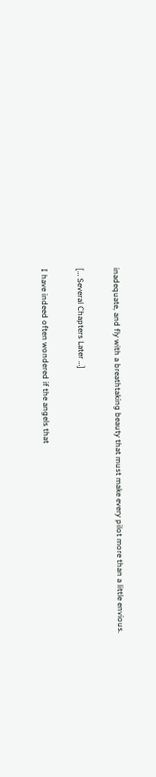inadequate, and fly with a breathtaking beauty that must make every pilot more than a little envious.

[… Several Chapters Later …]

I have indeed often wondered if the angels that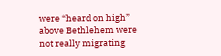were “heard on high” above Bethlehem were not really migrating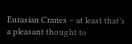Eurasian Cranes – at least that’s a pleasant thought to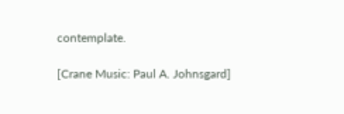contemplate.

[Crane Music: Paul A. Johnsgard]